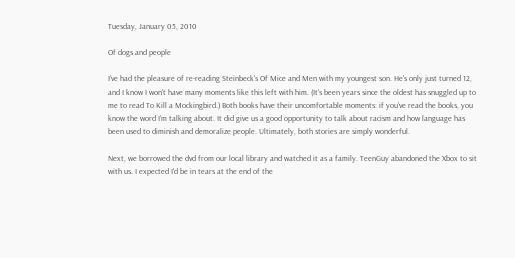Tuesday, January 05, 2010

Of dogs and people

I've had the pleasure of re-reading Steinbeck's Of Mice and Men with my youngest son. He's only just turned 12, and I know I won't have many moments like this left with him. (It's been years since the oldest has snuggled up to me to read To Kill a Mockingbird.) Both books have their uncomfortable moments: if you've read the books, you know the word I'm talking about. It did give us a good opportunity to talk about racism and how language has been used to diminish and demoralize people. Ultimately, both stories are simply wonderful.

Next, we borrowed the dvd from our local library and watched it as a family. TeenGuy abandoned the Xbox to sit with us. I expected I'd be in tears at the end of the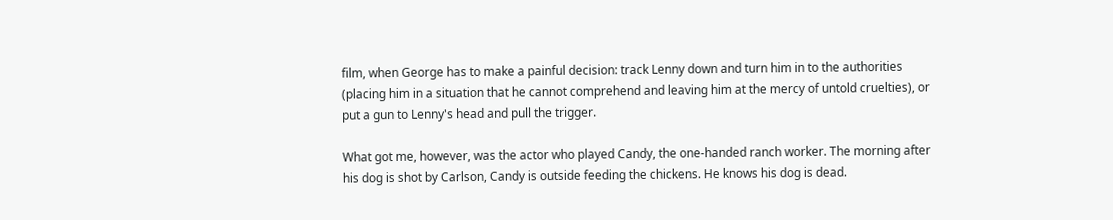film, when George has to make a painful decision: track Lenny down and turn him in to the authorities (placing him in a situation that he cannot comprehend and leaving him at the mercy of untold cruelties), or put a gun to Lenny's head and pull the trigger.

What got me, however, was the actor who played Candy, the one-handed ranch worker. The morning after his dog is shot by Carlson, Candy is outside feeding the chickens. He knows his dog is dead.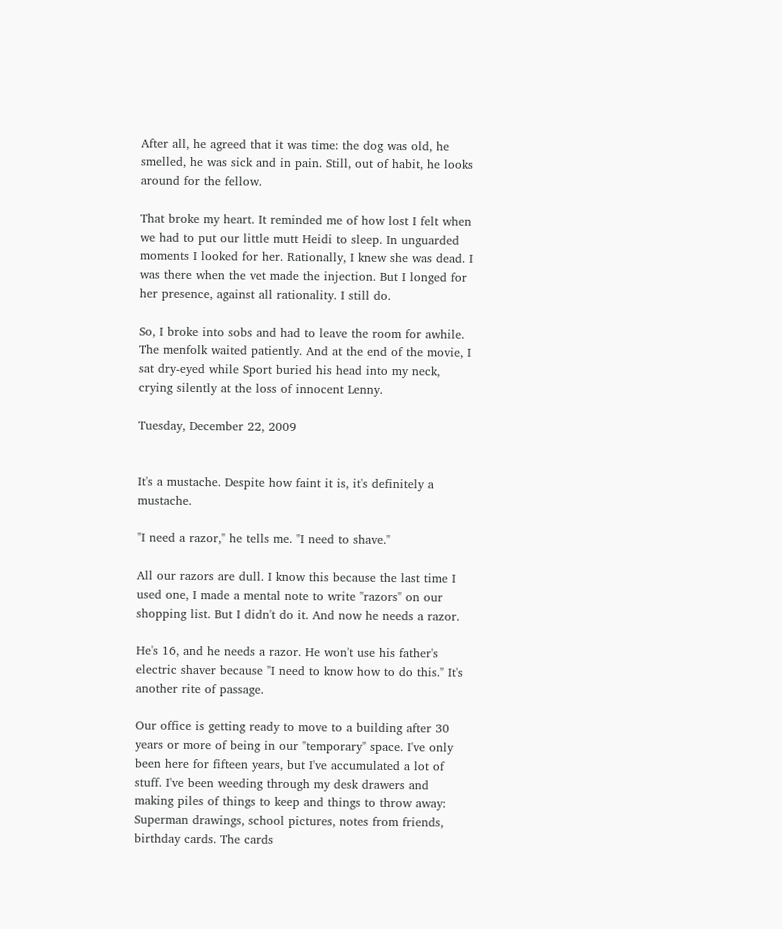After all, he agreed that it was time: the dog was old, he smelled, he was sick and in pain. Still, out of habit, he looks around for the fellow.

That broke my heart. It reminded me of how lost I felt when we had to put our little mutt Heidi to sleep. In unguarded moments I looked for her. Rationally, I knew she was dead. I was there when the vet made the injection. But I longed for her presence, against all rationality. I still do.

So, I broke into sobs and had to leave the room for awhile. The menfolk waited patiently. And at the end of the movie, I sat dry-eyed while Sport buried his head into my neck, crying silently at the loss of innocent Lenny.

Tuesday, December 22, 2009


It's a mustache. Despite how faint it is, it's definitely a mustache.

"I need a razor," he tells me. "I need to shave."

All our razors are dull. I know this because the last time I used one, I made a mental note to write "razors" on our shopping list. But I didn't do it. And now he needs a razor.

He's 16, and he needs a razor. He won't use his father's electric shaver because "I need to know how to do this." It's another rite of passage.

Our office is getting ready to move to a building after 30 years or more of being in our "temporary" space. I've only been here for fifteen years, but I've accumulated a lot of stuff. I've been weeding through my desk drawers and making piles of things to keep and things to throw away: Superman drawings, school pictures, notes from friends, birthday cards. The cards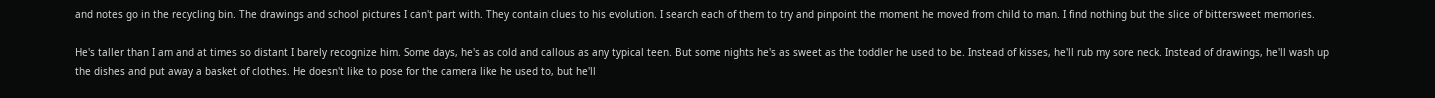and notes go in the recycling bin. The drawings and school pictures I can't part with. They contain clues to his evolution. I search each of them to try and pinpoint the moment he moved from child to man. I find nothing but the slice of bittersweet memories.

He's taller than I am and at times so distant I barely recognize him. Some days, he's as cold and callous as any typical teen. But some nights he's as sweet as the toddler he used to be. Instead of kisses, he'll rub my sore neck. Instead of drawings, he'll wash up the dishes and put away a basket of clothes. He doesn't like to pose for the camera like he used to, but he'll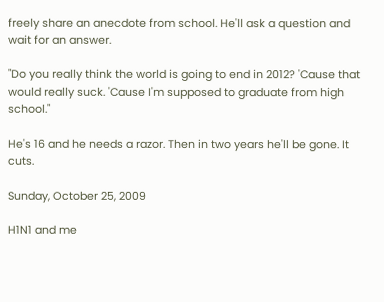freely share an anecdote from school. He'll ask a question and wait for an answer.

"Do you really think the world is going to end in 2012? 'Cause that would really suck. 'Cause I'm supposed to graduate from high school."

He's 16 and he needs a razor. Then in two years he'll be gone. It cuts.

Sunday, October 25, 2009

H1N1 and me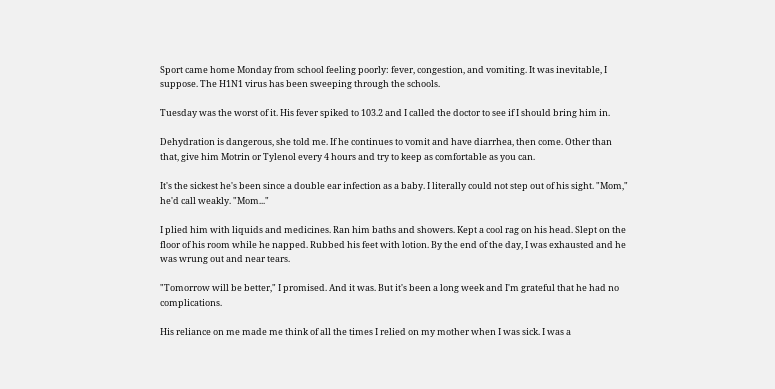Sport came home Monday from school feeling poorly: fever, congestion, and vomiting. It was inevitable, I suppose. The H1N1 virus has been sweeping through the schools.

Tuesday was the worst of it. His fever spiked to 103.2 and I called the doctor to see if I should bring him in.

Dehydration is dangerous, she told me. If he continues to vomit and have diarrhea, then come. Other than that, give him Motrin or Tylenol every 4 hours and try to keep as comfortable as you can.

It's the sickest he's been since a double ear infection as a baby. I literally could not step out of his sight. "Mom," he'd call weakly. "Mom..."

I plied him with liquids and medicines. Ran him baths and showers. Kept a cool rag on his head. Slept on the floor of his room while he napped. Rubbed his feet with lotion. By the end of the day, I was exhausted and he was wrung out and near tears.

"Tomorrow will be better," I promised. And it was. But it's been a long week and I'm grateful that he had no complications.

His reliance on me made me think of all the times I relied on my mother when I was sick. I was a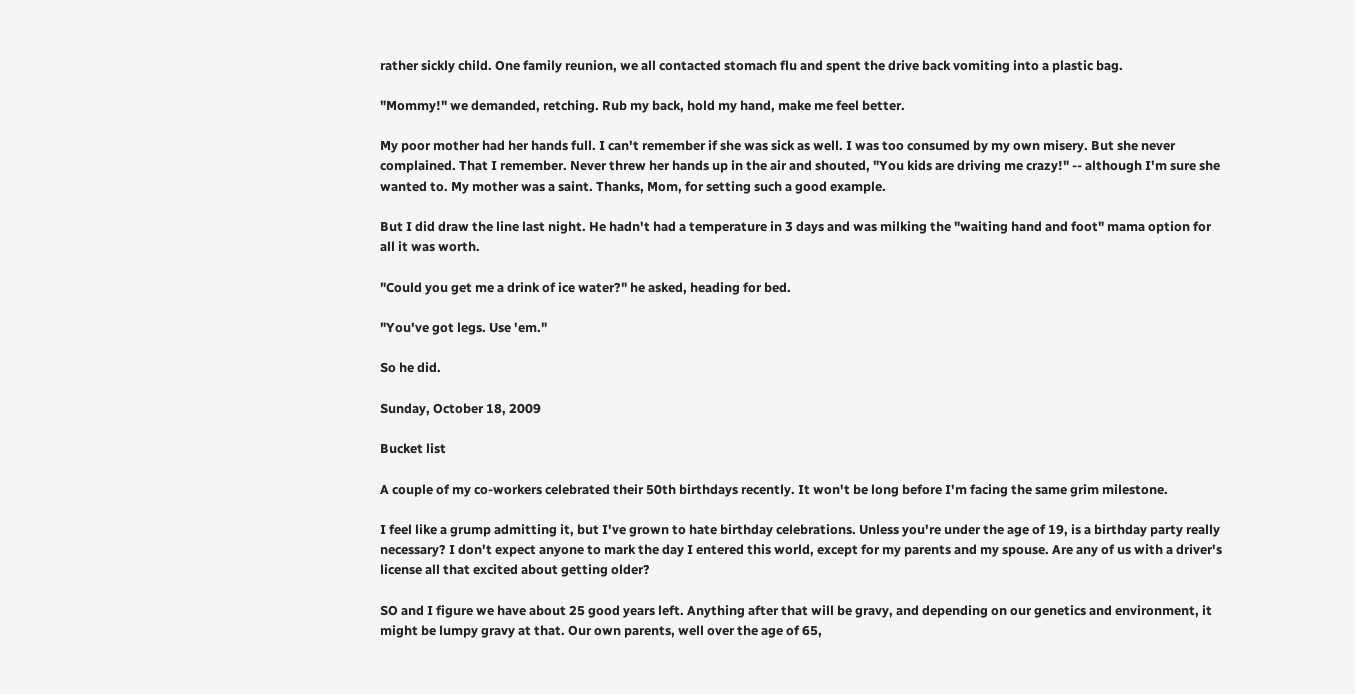rather sickly child. One family reunion, we all contacted stomach flu and spent the drive back vomiting into a plastic bag.

"Mommy!" we demanded, retching. Rub my back, hold my hand, make me feel better.

My poor mother had her hands full. I can't remember if she was sick as well. I was too consumed by my own misery. But she never complained. That I remember. Never threw her hands up in the air and shouted, "You kids are driving me crazy!" -- although I'm sure she wanted to. My mother was a saint. Thanks, Mom, for setting such a good example.

But I did draw the line last night. He hadn't had a temperature in 3 days and was milking the "waiting hand and foot" mama option for all it was worth.

"Could you get me a drink of ice water?" he asked, heading for bed.

"You've got legs. Use 'em."

So he did.

Sunday, October 18, 2009

Bucket list

A couple of my co-workers celebrated their 50th birthdays recently. It won't be long before I'm facing the same grim milestone.

I feel like a grump admitting it, but I've grown to hate birthday celebrations. Unless you're under the age of 19, is a birthday party really necessary? I don't expect anyone to mark the day I entered this world, except for my parents and my spouse. Are any of us with a driver's license all that excited about getting older?

SO and I figure we have about 25 good years left. Anything after that will be gravy, and depending on our genetics and environment, it might be lumpy gravy at that. Our own parents, well over the age of 65,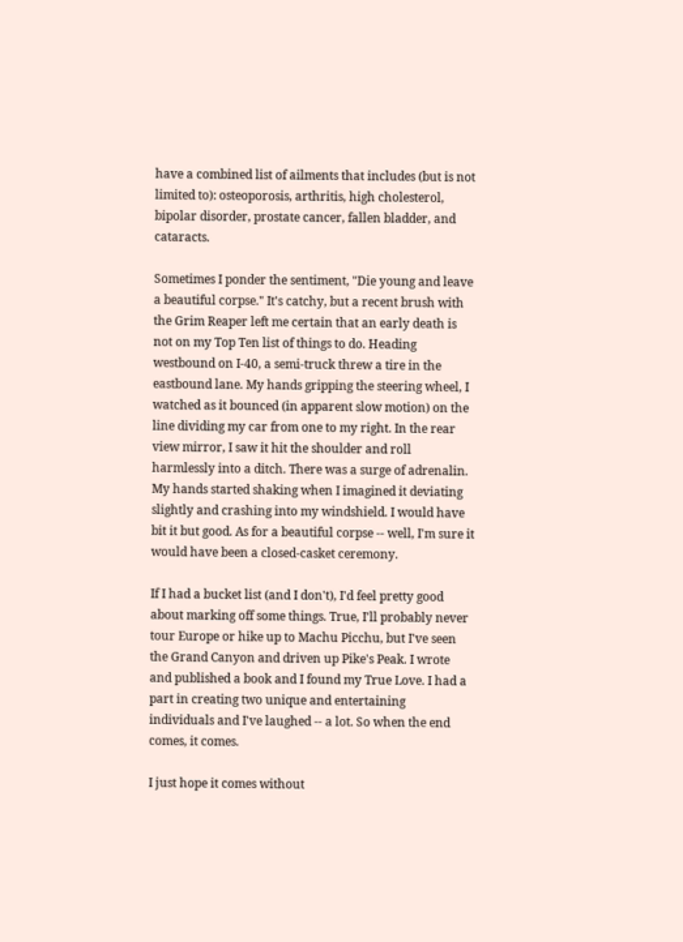have a combined list of ailments that includes (but is not limited to): osteoporosis, arthritis, high cholesterol, bipolar disorder, prostate cancer, fallen bladder, and cataracts.

Sometimes I ponder the sentiment, "Die young and leave a beautiful corpse." It's catchy, but a recent brush with the Grim Reaper left me certain that an early death is not on my Top Ten list of things to do. Heading westbound on I-40, a semi-truck threw a tire in the eastbound lane. My hands gripping the steering wheel, I watched as it bounced (in apparent slow motion) on the line dividing my car from one to my right. In the rear view mirror, I saw it hit the shoulder and roll harmlessly into a ditch. There was a surge of adrenalin. My hands started shaking when I imagined it deviating slightly and crashing into my windshield. I would have bit it but good. As for a beautiful corpse -- well, I'm sure it would have been a closed-casket ceremony.

If I had a bucket list (and I don't), I'd feel pretty good about marking off some things. True, I'll probably never tour Europe or hike up to Machu Picchu, but I've seen the Grand Canyon and driven up Pike's Peak. I wrote and published a book and I found my True Love. I had a part in creating two unique and entertaining individuals and I've laughed -- a lot. So when the end comes, it comes.

I just hope it comes without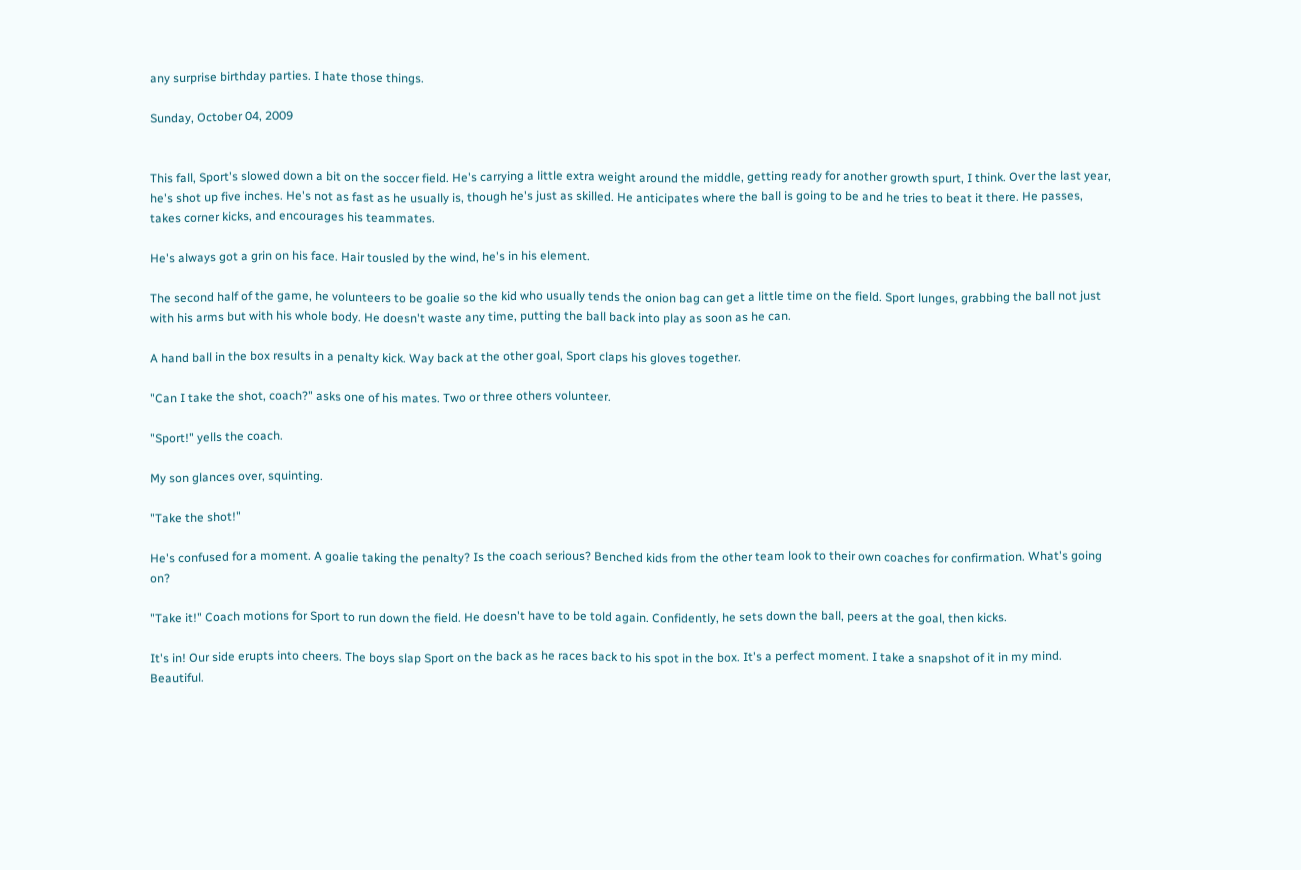any surprise birthday parties. I hate those things.

Sunday, October 04, 2009


This fall, Sport's slowed down a bit on the soccer field. He's carrying a little extra weight around the middle, getting ready for another growth spurt, I think. Over the last year, he's shot up five inches. He's not as fast as he usually is, though he's just as skilled. He anticipates where the ball is going to be and he tries to beat it there. He passes, takes corner kicks, and encourages his teammates.

He's always got a grin on his face. Hair tousled by the wind, he's in his element.

The second half of the game, he volunteers to be goalie so the kid who usually tends the onion bag can get a little time on the field. Sport lunges, grabbing the ball not just with his arms but with his whole body. He doesn't waste any time, putting the ball back into play as soon as he can.

A hand ball in the box results in a penalty kick. Way back at the other goal, Sport claps his gloves together.

"Can I take the shot, coach?" asks one of his mates. Two or three others volunteer.

"Sport!" yells the coach.

My son glances over, squinting.

"Take the shot!"

He's confused for a moment. A goalie taking the penalty? Is the coach serious? Benched kids from the other team look to their own coaches for confirmation. What's going on?

"Take it!" Coach motions for Sport to run down the field. He doesn't have to be told again. Confidently, he sets down the ball, peers at the goal, then kicks.

It's in! Our side erupts into cheers. The boys slap Sport on the back as he races back to his spot in the box. It's a perfect moment. I take a snapshot of it in my mind. Beautiful.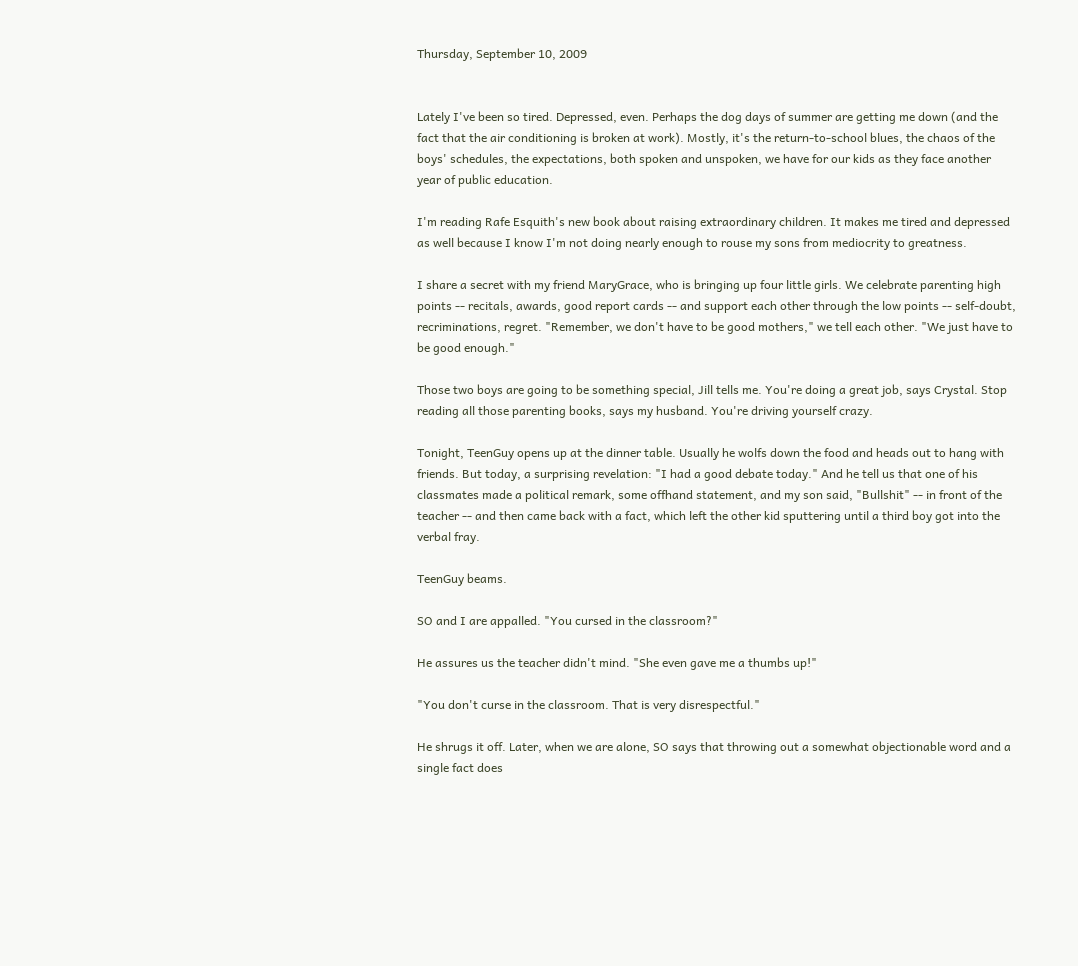Thursday, September 10, 2009


Lately I've been so tired. Depressed, even. Perhaps the dog days of summer are getting me down (and the fact that the air conditioning is broken at work). Mostly, it's the return-to-school blues, the chaos of the boys' schedules, the expectations, both spoken and unspoken, we have for our kids as they face another year of public education.

I'm reading Rafe Esquith's new book about raising extraordinary children. It makes me tired and depressed as well because I know I'm not doing nearly enough to rouse my sons from mediocrity to greatness.

I share a secret with my friend MaryGrace, who is bringing up four little girls. We celebrate parenting high points -- recitals, awards, good report cards -- and support each other through the low points -- self-doubt, recriminations, regret. "Remember, we don't have to be good mothers," we tell each other. "We just have to be good enough."

Those two boys are going to be something special, Jill tells me. You're doing a great job, says Crystal. Stop reading all those parenting books, says my husband. You're driving yourself crazy.

Tonight, TeenGuy opens up at the dinner table. Usually he wolfs down the food and heads out to hang with friends. But today, a surprising revelation: "I had a good debate today." And he tell us that one of his classmates made a political remark, some offhand statement, and my son said, "Bullshit" -- in front of the teacher -- and then came back with a fact, which left the other kid sputtering until a third boy got into the verbal fray.

TeenGuy beams.

SO and I are appalled. "You cursed in the classroom?"

He assures us the teacher didn't mind. "She even gave me a thumbs up!"

"You don't curse in the classroom. That is very disrespectful."

He shrugs it off. Later, when we are alone, SO says that throwing out a somewhat objectionable word and a single fact does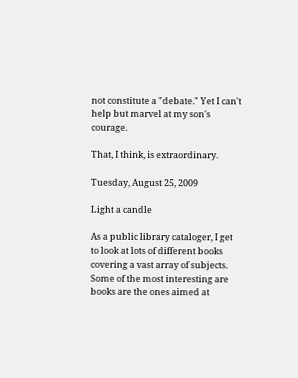not constitute a "debate." Yet I can't help but marvel at my son's courage.

That, I think, is extraordinary.

Tuesday, August 25, 2009

Light a candle

As a public library cataloger, I get to look at lots of different books covering a vast array of subjects. Some of the most interesting are books are the ones aimed at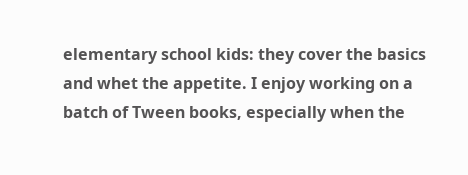elementary school kids: they cover the basics and whet the appetite. I enjoy working on a batch of Tween books, especially when the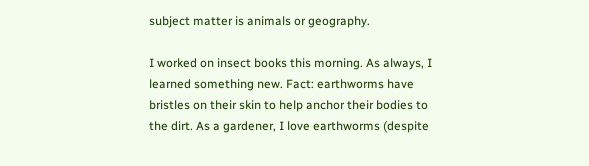subject matter is animals or geography.

I worked on insect books this morning. As always, I learned something new. Fact: earthworms have bristles on their skin to help anchor their bodies to the dirt. As a gardener, I love earthworms (despite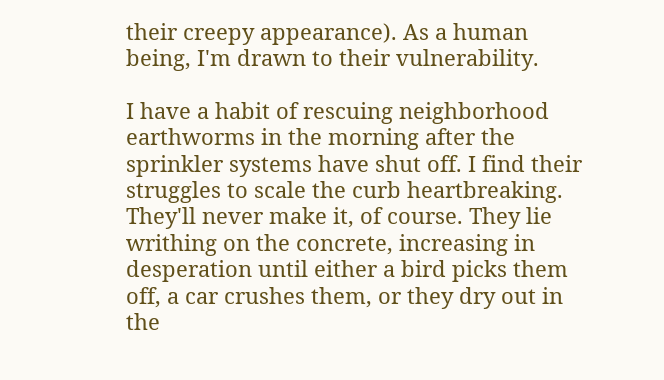their creepy appearance). As a human being, I'm drawn to their vulnerability.

I have a habit of rescuing neighborhood earthworms in the morning after the sprinkler systems have shut off. I find their struggles to scale the curb heartbreaking. They'll never make it, of course. They lie writhing on the concrete, increasing in desperation until either a bird picks them off, a car crushes them, or they dry out in the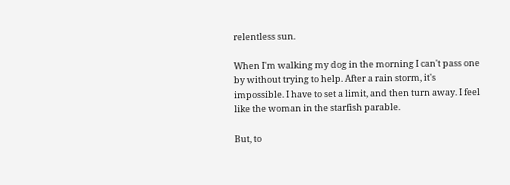relentless sun.

When I'm walking my dog in the morning I can't pass one by without trying to help. After a rain storm, it's impossible. I have to set a limit, and then turn away. I feel like the woman in the starfish parable.

But, to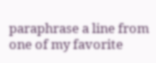paraphrase a line from one of my favorite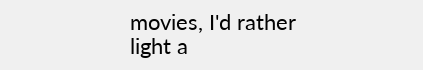movies, I'd rather light a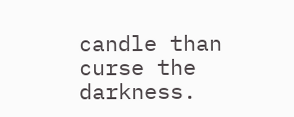candle than curse the darkness.